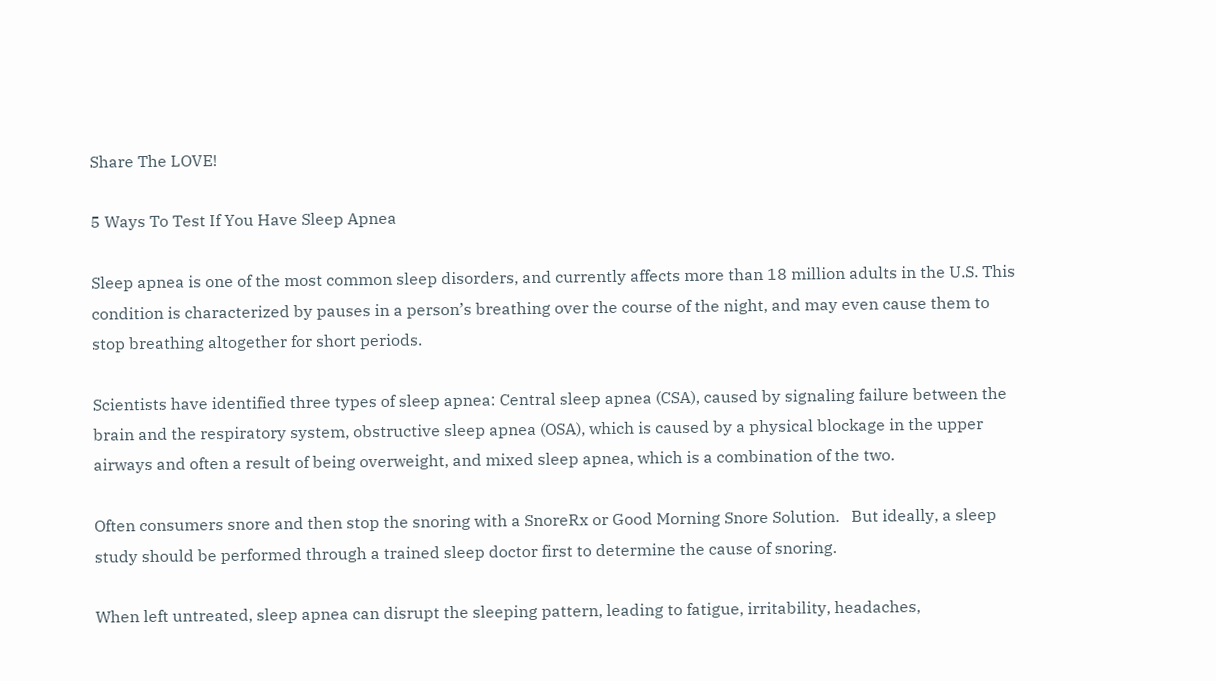Share The LOVE!

5 Ways To Test If You Have Sleep Apnea

Sleep apnea is one of the most common sleep disorders, and currently affects more than 18 million adults in the U.S. This condition is characterized by pauses in a person’s breathing over the course of the night, and may even cause them to stop breathing altogether for short periods.

Scientists have identified three types of sleep apnea: Central sleep apnea (CSA), caused by signaling failure between the brain and the respiratory system, obstructive sleep apnea (OSA), which is caused by a physical blockage in the upper airways and often a result of being overweight, and mixed sleep apnea, which is a combination of the two.

Often consumers snore and then stop the snoring with a SnoreRx or Good Morning Snore Solution.   But ideally, a sleep study should be performed through a trained sleep doctor first to determine the cause of snoring.

When left untreated, sleep apnea can disrupt the sleeping pattern, leading to fatigue, irritability, headaches,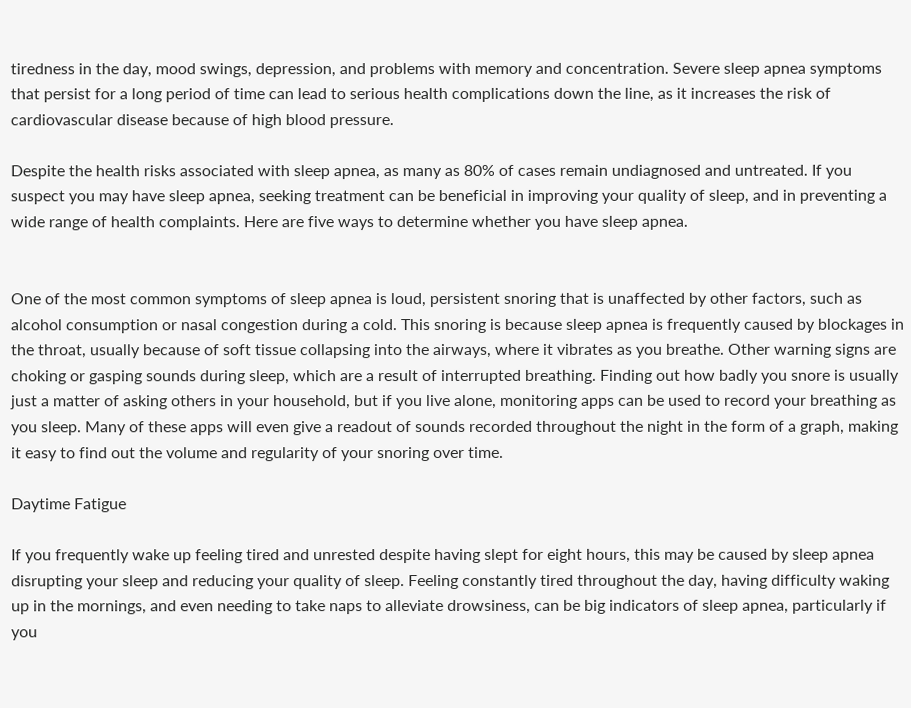tiredness in the day, mood swings, depression, and problems with memory and concentration. Severe sleep apnea symptoms that persist for a long period of time can lead to serious health complications down the line, as it increases the risk of cardiovascular disease because of high blood pressure.

Despite the health risks associated with sleep apnea, as many as 80% of cases remain undiagnosed and untreated. If you suspect you may have sleep apnea, seeking treatment can be beneficial in improving your quality of sleep, and in preventing a wide range of health complaints. Here are five ways to determine whether you have sleep apnea.


One of the most common symptoms of sleep apnea is loud, persistent snoring that is unaffected by other factors, such as alcohol consumption or nasal congestion during a cold. This snoring is because sleep apnea is frequently caused by blockages in the throat, usually because of soft tissue collapsing into the airways, where it vibrates as you breathe. Other warning signs are choking or gasping sounds during sleep, which are a result of interrupted breathing. Finding out how badly you snore is usually just a matter of asking others in your household, but if you live alone, monitoring apps can be used to record your breathing as you sleep. Many of these apps will even give a readout of sounds recorded throughout the night in the form of a graph, making it easy to find out the volume and regularity of your snoring over time.

Daytime Fatigue

If you frequently wake up feeling tired and unrested despite having slept for eight hours, this may be caused by sleep apnea disrupting your sleep and reducing your quality of sleep. Feeling constantly tired throughout the day, having difficulty waking up in the mornings, and even needing to take naps to alleviate drowsiness, can be big indicators of sleep apnea, particularly if you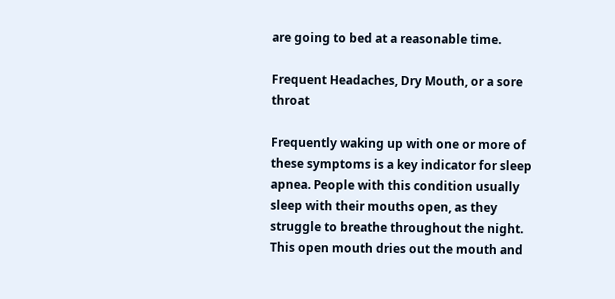are going to bed at a reasonable time.

Frequent Headaches, Dry Mouth, or a sore throat

Frequently waking up with one or more of these symptoms is a key indicator for sleep apnea. People with this condition usually sleep with their mouths open, as they struggle to breathe throughout the night. This open mouth dries out the mouth and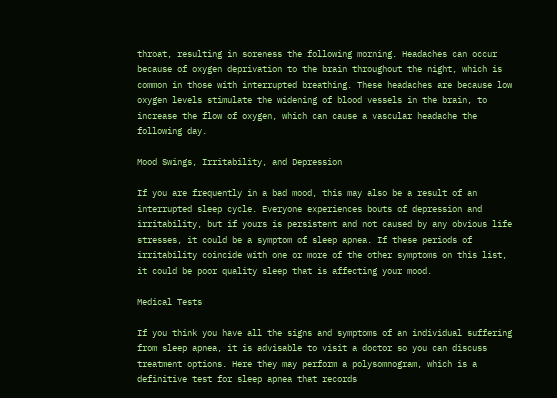throat, resulting in soreness the following morning. Headaches can occur because of oxygen deprivation to the brain throughout the night, which is common in those with interrupted breathing. These headaches are because low oxygen levels stimulate the widening of blood vessels in the brain, to increase the flow of oxygen, which can cause a vascular headache the following day.

Mood Swings, Irritability, and Depression

If you are frequently in a bad mood, this may also be a result of an interrupted sleep cycle. Everyone experiences bouts of depression and irritability, but if yours is persistent and not caused by any obvious life stresses, it could be a symptom of sleep apnea. If these periods of irritability coincide with one or more of the other symptoms on this list, it could be poor quality sleep that is affecting your mood.

Medical Tests

If you think you have all the signs and symptoms of an individual suffering from sleep apnea, it is advisable to visit a doctor so you can discuss treatment options. Here they may perform a polysomnogram, which is a definitive test for sleep apnea that records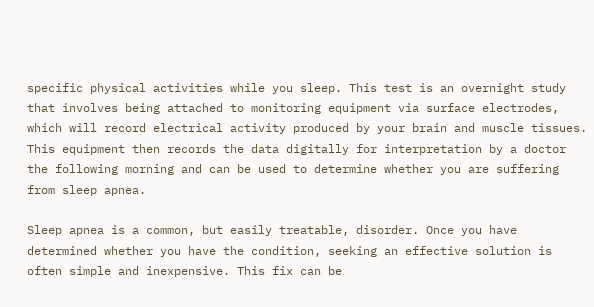specific physical activities while you sleep. This test is an overnight study that involves being attached to monitoring equipment via surface electrodes, which will record electrical activity produced by your brain and muscle tissues. This equipment then records the data digitally for interpretation by a doctor the following morning and can be used to determine whether you are suffering from sleep apnea.

Sleep apnea is a common, but easily treatable, disorder. Once you have determined whether you have the condition, seeking an effective solution is often simple and inexpensive. This fix can be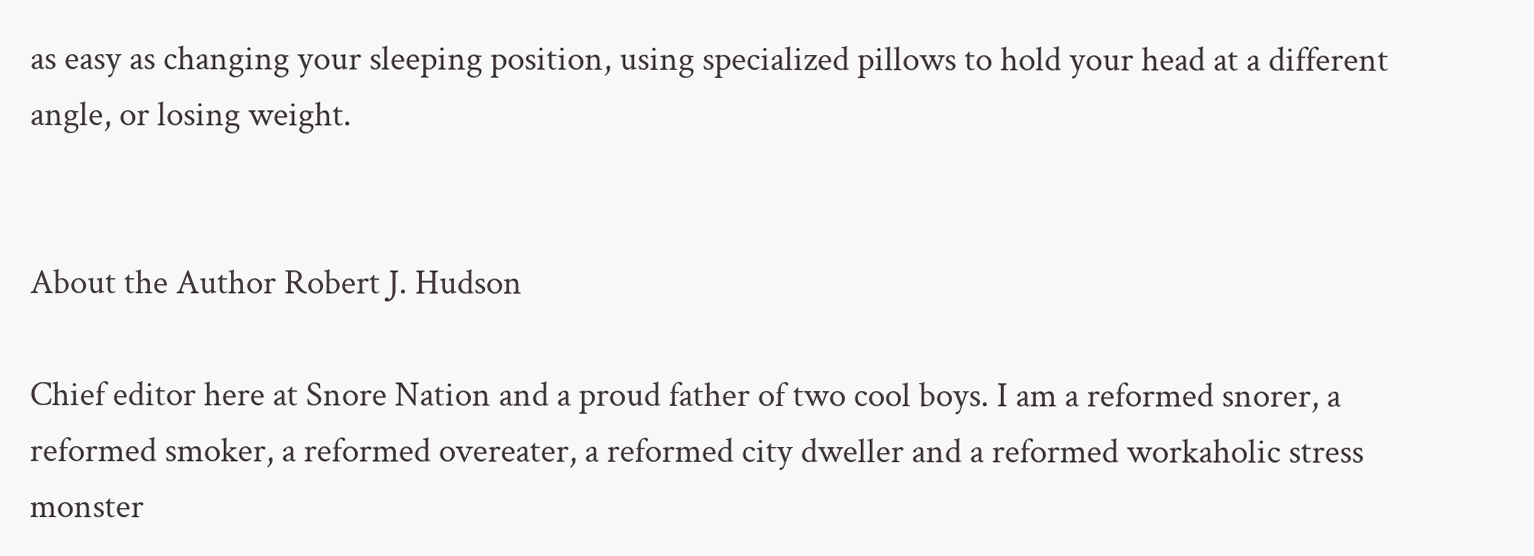as easy as changing your sleeping position, using specialized pillows to hold your head at a different angle, or losing weight.


About the Author Robert J. Hudson

Chief editor here at Snore Nation and a proud father of two cool boys. I am a reformed snorer, a reformed smoker, a reformed overeater, a reformed city dweller and a reformed workaholic stress monster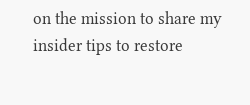on the mission to share my insider tips to restore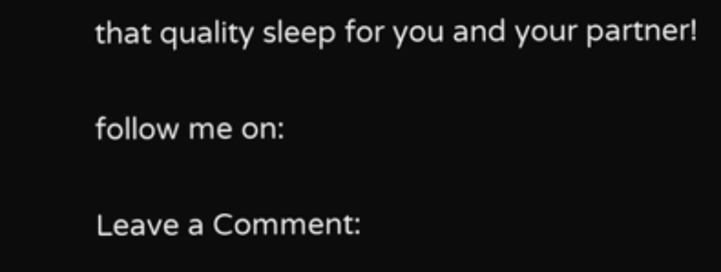that quality sleep for you and your partner!

follow me on:

Leave a Comment: